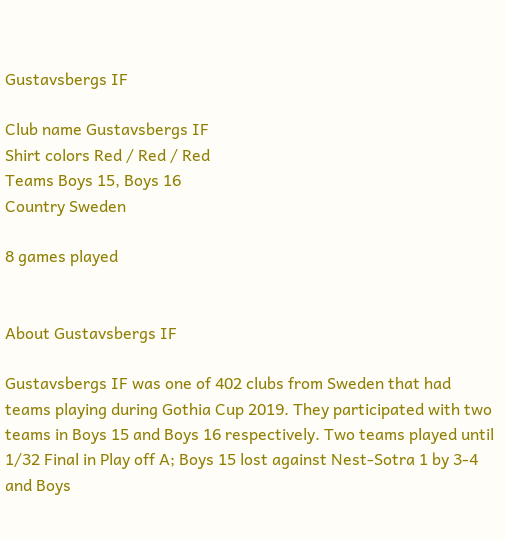Gustavsbergs IF

Club name Gustavsbergs IF
Shirt colors Red / Red / Red
Teams Boys 15, Boys 16
Country Sweden

8 games played


About Gustavsbergs IF

Gustavsbergs IF was one of 402 clubs from Sweden that had teams playing during Gothia Cup 2019. They participated with two teams in Boys 15 and Boys 16 respectively. Two teams played until 1/32 Final in Play off A; Boys 15 lost against Nest-Sotra 1 by 3-4 and Boys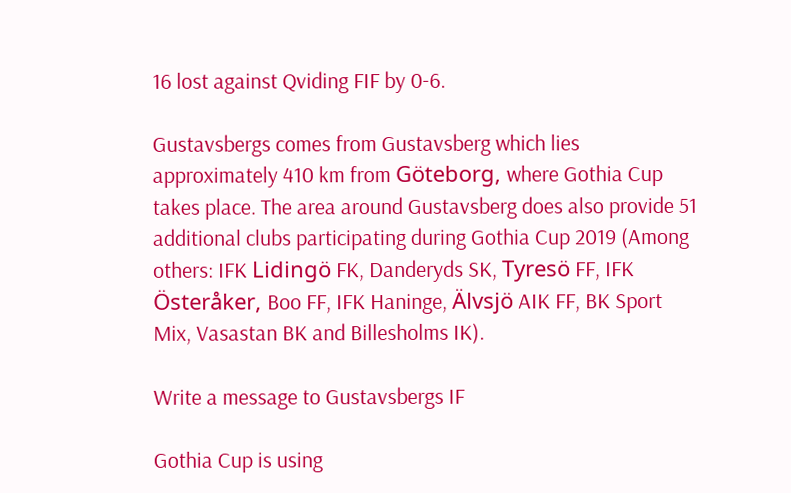16 lost against Qviding FIF by 0-6.

Gustavsbergs comes from Gustavsberg which lies approximately 410 km from Göteborg, where Gothia Cup takes place. The area around Gustavsberg does also provide 51 additional clubs participating during Gothia Cup 2019 (Among others: IFK Lidingö FK, Danderyds SK, Tyresö FF, IFK Österåker, Boo FF, IFK Haninge, Älvsjö AIK FF, BK Sport Mix, Vasastan BK and Billesholms IK).

Write a message to Gustavsbergs IF

Gothia Cup is using